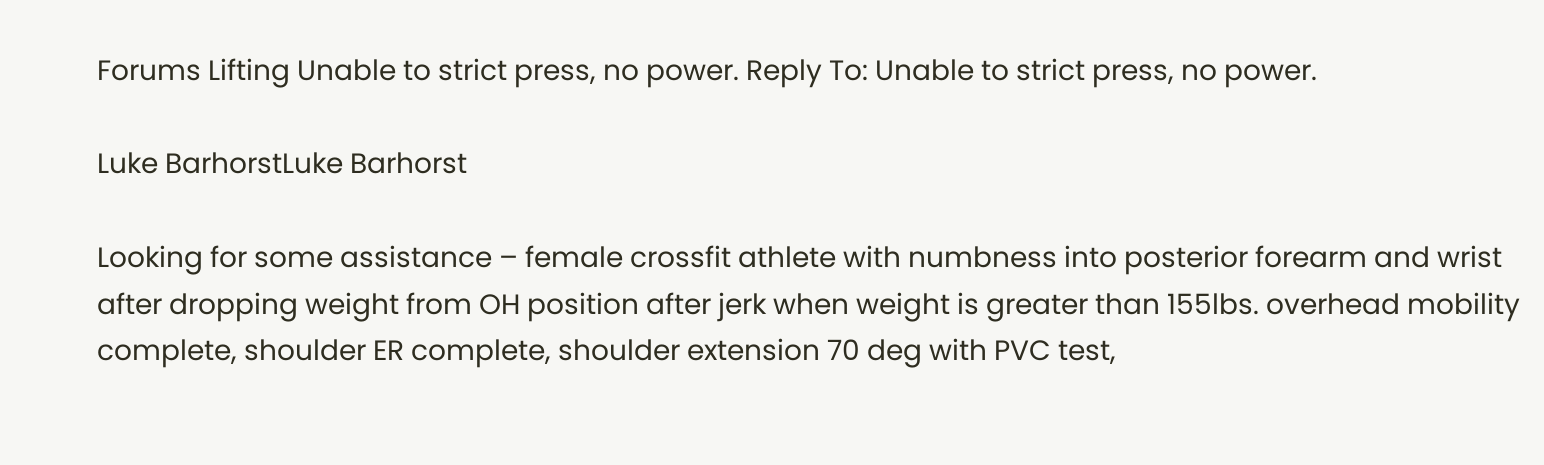Forums Lifting Unable to strict press, no power. Reply To: Unable to strict press, no power.

Luke BarhorstLuke Barhorst

Looking for some assistance – female crossfit athlete with numbness into posterior forearm and wrist after dropping weight from OH position after jerk when weight is greater than 155lbs. overhead mobility complete, shoulder ER complete, shoulder extension 70 deg with PVC test,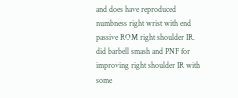and does have reproduced numbness right wrist with end passive ROM right shoulder IR. did barbell smash and PNF for improving right shoulder IR with some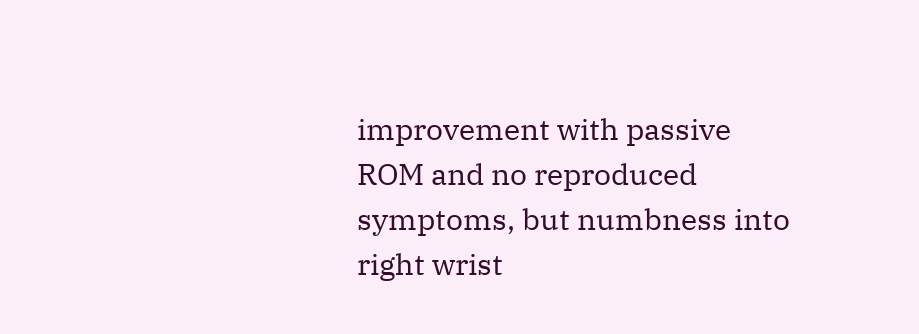improvement with passive ROM and no reproduced symptoms, but numbness into right wrist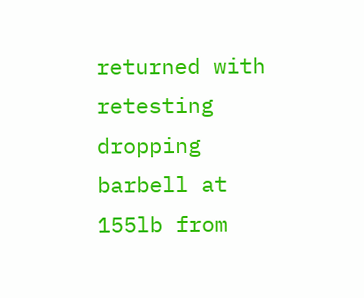returned with retesting dropping barbell at 155lb from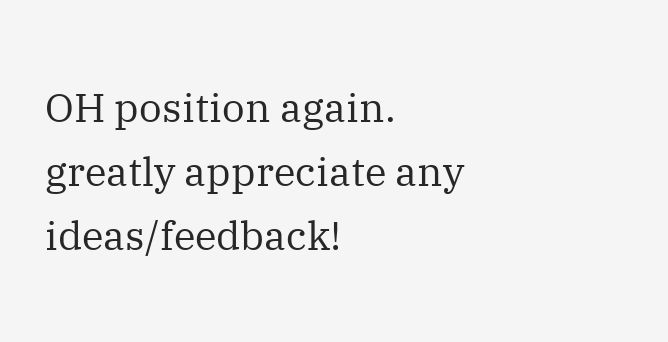OH position again.
greatly appreciate any ideas/feedback!